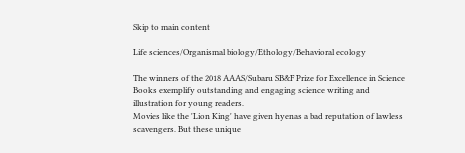Skip to main content

Life sciences/Organismal biology/Ethology/Behavioral ecology

The winners of the 2018 AAAS/Subaru SB&F Prize for Excellence in Science Books exemplify outstanding and engaging science writing and illustration for young readers.
Movies like the 'Lion King' have given hyenas a bad reputation of lawless scavengers. But these unique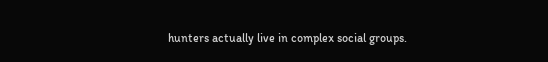hunters actually live in complex social groups.